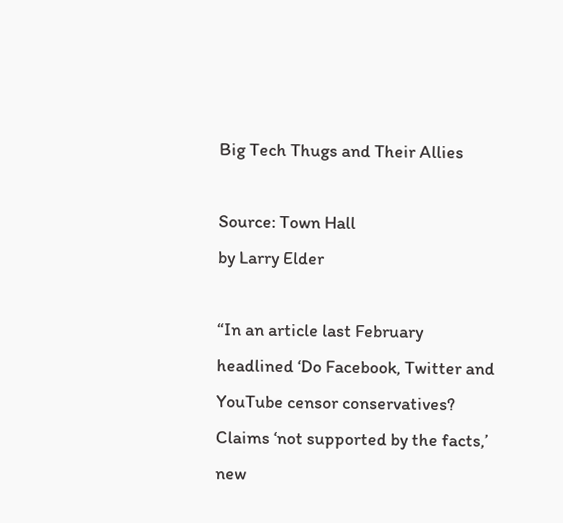Big Tech Thugs and Their Allies

Source: Town Hall
by Larry Elder

“In an article last February headlined ‘Do Facebook, Twitter and YouTube censor conservatives? Claims ‘not supported by the facts,’ new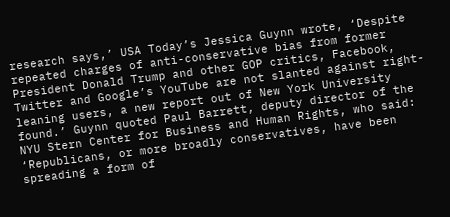research says,’ USA Today’s Jessica Guynn wrote, ‘Despite repeated charges of anti-conservative bias from former President Donald Trump and other GOP critics, Facebook, Twitter and Google’s YouTube are not slanted against right-leaning users, a new report out of New York University found.’ Guynn quoted Paul Barrett, deputy director of the NYU Stern Center for Business and Human Rights, who said: ‘Republicans, or more broadly conservatives, have been spreading a form of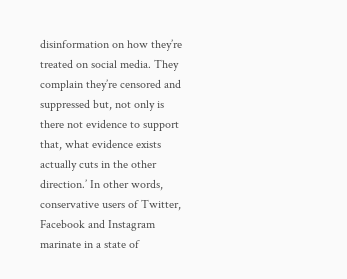disinformation on how they’re treated on social media. They complain they’re censored and suppressed but, not only is there not evidence to support that, what evidence exists actually cuts in the other direction.’ In other words, conservative users of Twitter, Facebook and Instagram marinate in a state of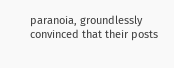paranoia, groundlessly convinced that their posts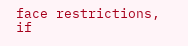face restrictions, if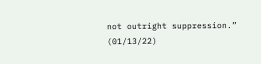not outright suppression.” (01/13/22)